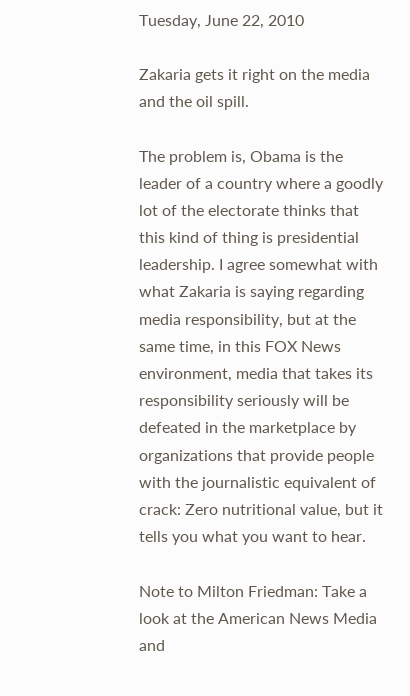Tuesday, June 22, 2010

Zakaria gets it right on the media and the oil spill.

The problem is, Obama is the leader of a country where a goodly lot of the electorate thinks that this kind of thing is presidential leadership. I agree somewhat with what Zakaria is saying regarding media responsibility, but at the same time, in this FOX News environment, media that takes its responsibility seriously will be defeated in the marketplace by organizations that provide people with the journalistic equivalent of crack: Zero nutritional value, but it tells you what you want to hear.

Note to Milton Friedman: Take a look at the American News Media and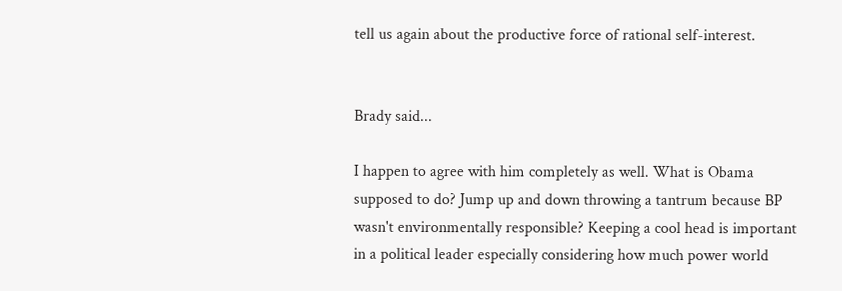tell us again about the productive force of rational self-interest.


Brady said...

I happen to agree with him completely as well. What is Obama supposed to do? Jump up and down throwing a tantrum because BP wasn't environmentally responsible? Keeping a cool head is important in a political leader especially considering how much power world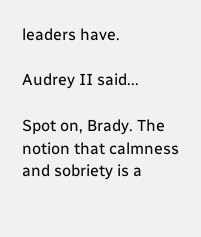leaders have.

Audrey II said...

Spot on, Brady. The notion that calmness and sobriety is a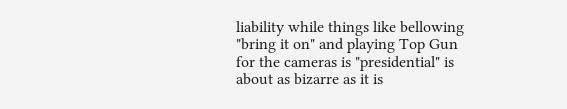liability while things like bellowing "bring it on" and playing Top Gun for the cameras is "presidential" is about as bizarre as it is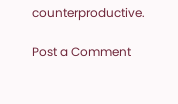counterproductive.

Post a Comment